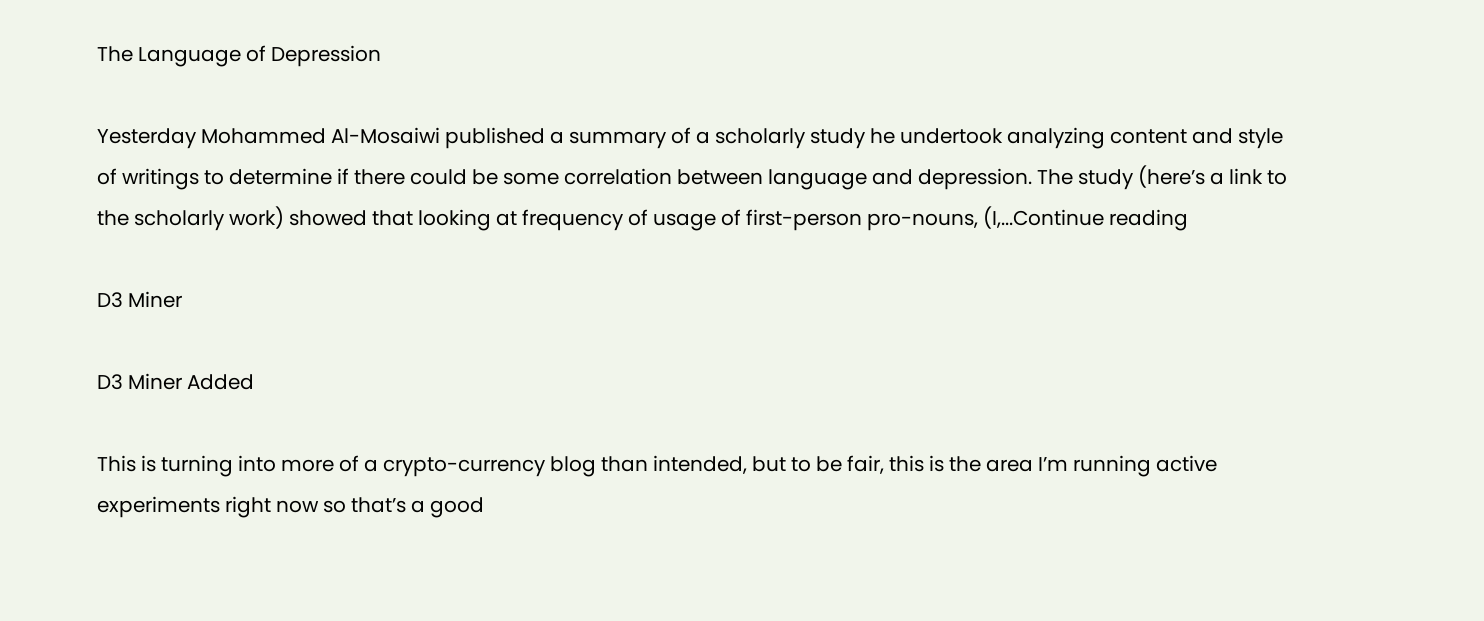The Language of Depression

Yesterday Mohammed Al-Mosaiwi published a summary of a scholarly study he undertook analyzing content and style of writings to determine if there could be some correlation between language and depression. The study (here’s a link to the scholarly work) showed that looking at frequency of usage of first-person pro-nouns, (I,...Continue reading

D3 Miner

D3 Miner Added

This is turning into more of a crypto-currency blog than intended, but to be fair, this is the area I’m running active experiments right now so that’s a good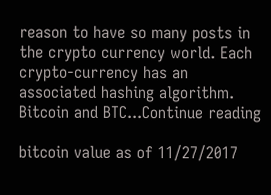reason to have so many posts in the crypto currency world. Each crypto-currency has an associated hashing algorithm. Bitcoin and BTC...Continue reading

bitcoin value as of 11/27/2017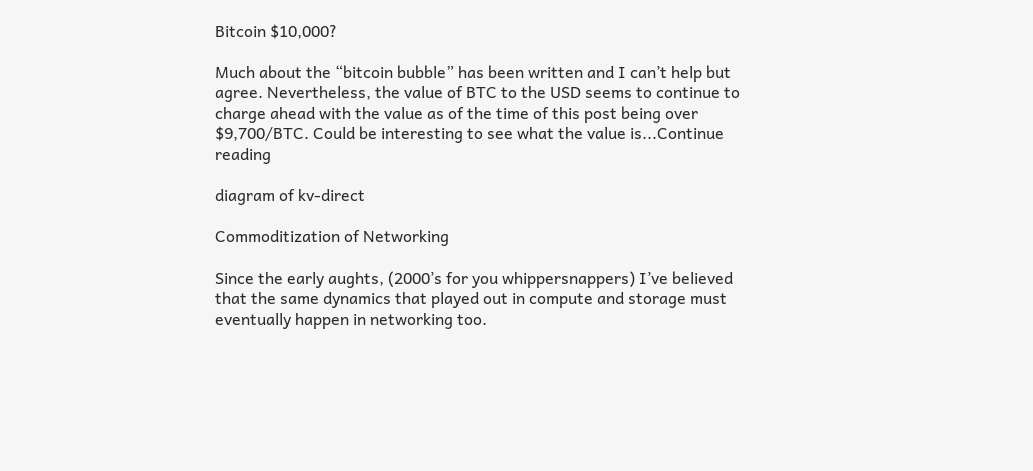Bitcoin $10,000?

Much about the “bitcoin bubble” has been written and I can’t help but agree. Nevertheless, the value of BTC to the USD seems to continue to charge ahead with the value as of the time of this post being over $9,700/BTC. Could be interesting to see what the value is...Continue reading

diagram of kv-direct

Commoditization of Networking

Since the early aughts, (2000’s for you whippersnappers) I’ve believed that the same dynamics that played out in compute and storage must eventually happen in networking too.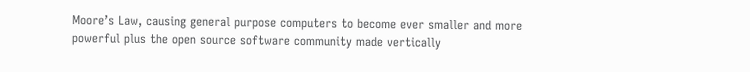Moore’s Law, causing general purpose computers to become ever smaller and more powerful plus the open source software community made vertically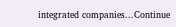integrated companies...Continue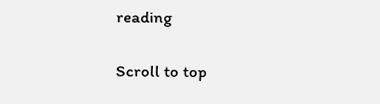reading

Scroll to top